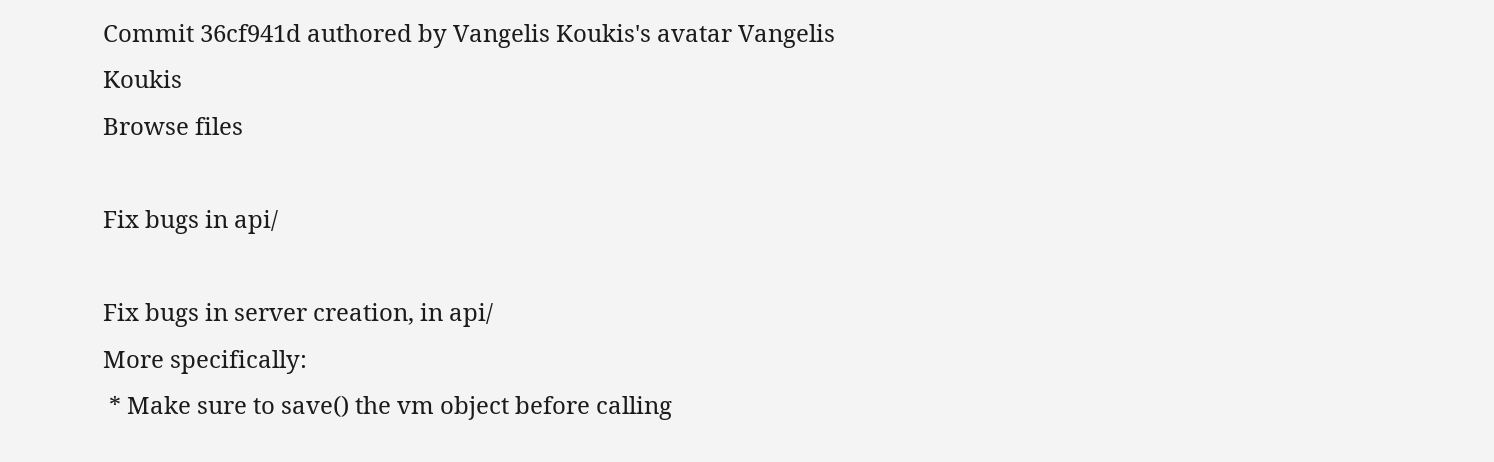Commit 36cf941d authored by Vangelis Koukis's avatar Vangelis Koukis
Browse files

Fix bugs in api/

Fix bugs in server creation, in api/
More specifically:
 * Make sure to save() the vm object before calling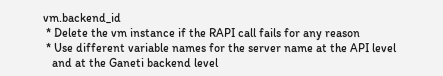vm.backend_id
 * Delete the vm instance if the RAPI call fails for any reason
 * Use different variable names for the server name at the API level
   and at the Ganeti backend level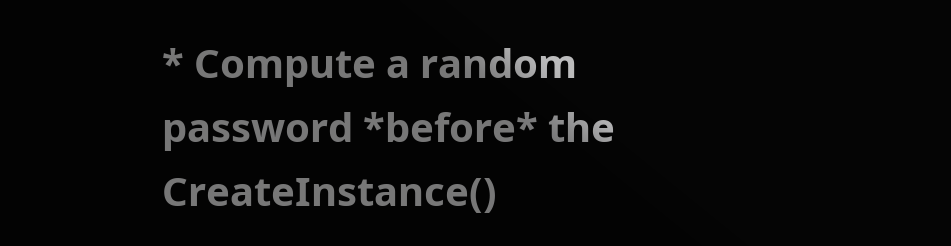* Compute a random password *before* the CreateInstance()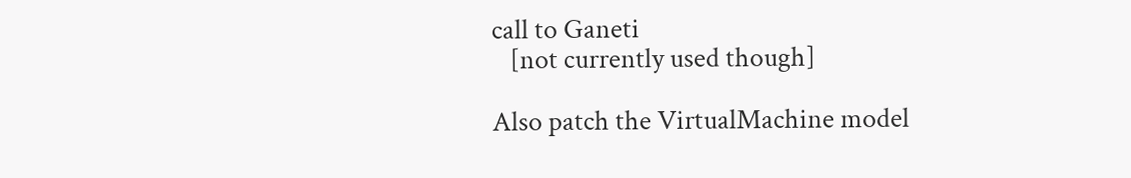call to Ganeti
   [not currently used though]

Also patch the VirtualMachine model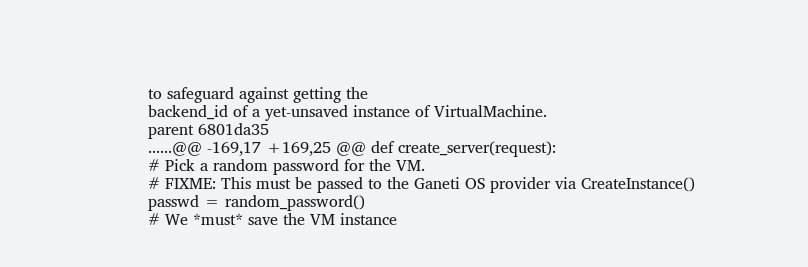to safeguard against getting the
backend_id of a yet-unsaved instance of VirtualMachine.
parent 6801da35
......@@ -169,17 +169,25 @@ def create_server(request):
# Pick a random password for the VM.
# FIXME: This must be passed to the Ganeti OS provider via CreateInstance()
passwd = random_password()
# We *must* save the VM instance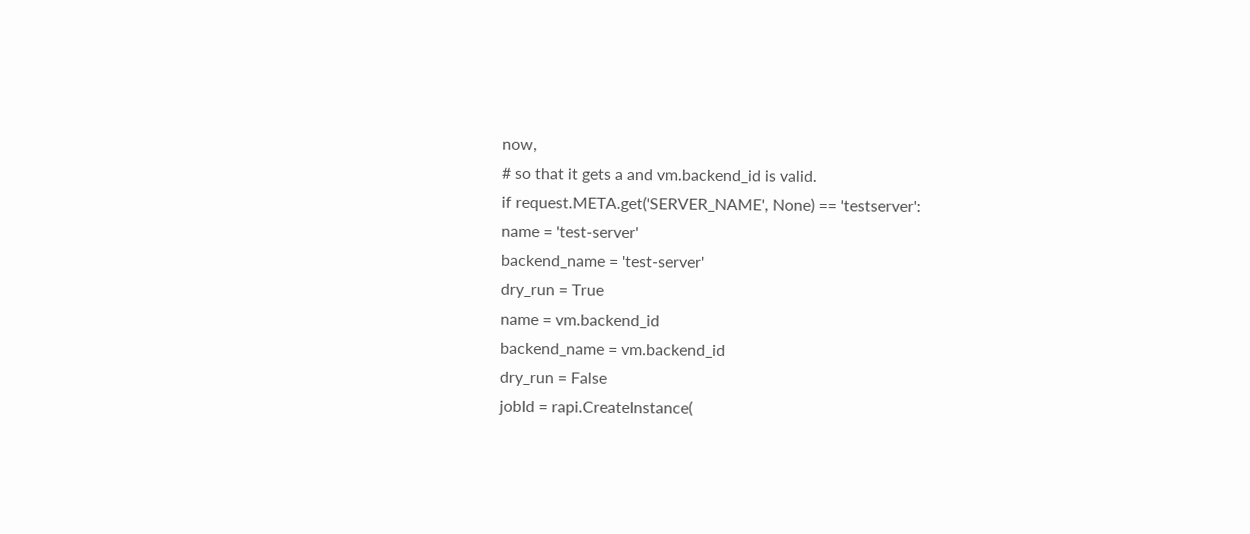now,
# so that it gets a and vm.backend_id is valid.
if request.META.get('SERVER_NAME', None) == 'testserver':
name = 'test-server'
backend_name = 'test-server'
dry_run = True
name = vm.backend_id
backend_name = vm.backend_id
dry_run = False
jobId = rapi.CreateInstance(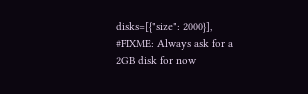disks=[{"size": 2000}], #FIXME: Always ask for a 2GB disk for now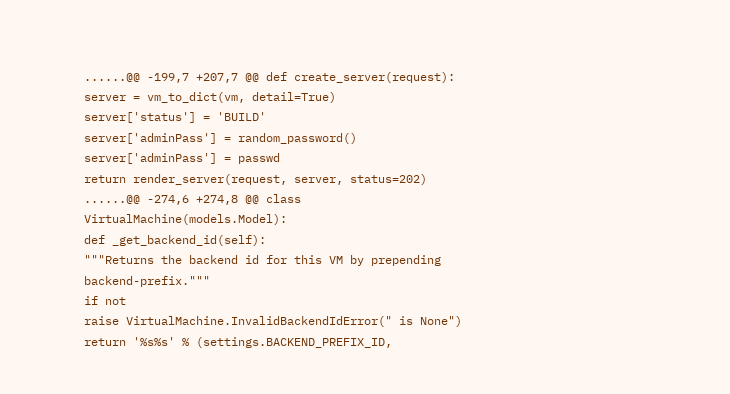......@@ -199,7 +207,7 @@ def create_server(request):
server = vm_to_dict(vm, detail=True)
server['status'] = 'BUILD'
server['adminPass'] = random_password()
server['adminPass'] = passwd
return render_server(request, server, status=202)
......@@ -274,6 +274,8 @@ class VirtualMachine(models.Model):
def _get_backend_id(self):
"""Returns the backend id for this VM by prepending backend-prefix."""
if not
raise VirtualMachine.InvalidBackendIdError(" is None")
return '%s%s' % (settings.BACKEND_PREFIX_ID,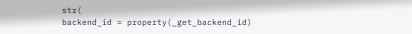str(
backend_id = property(_get_backend_id)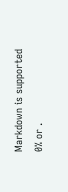Markdown is supported
0% or .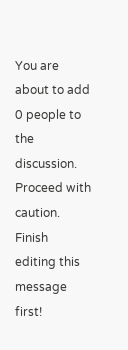You are about to add 0 people to the discussion. Proceed with caution.
Finish editing this message first!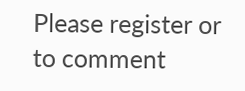Please register or to comment